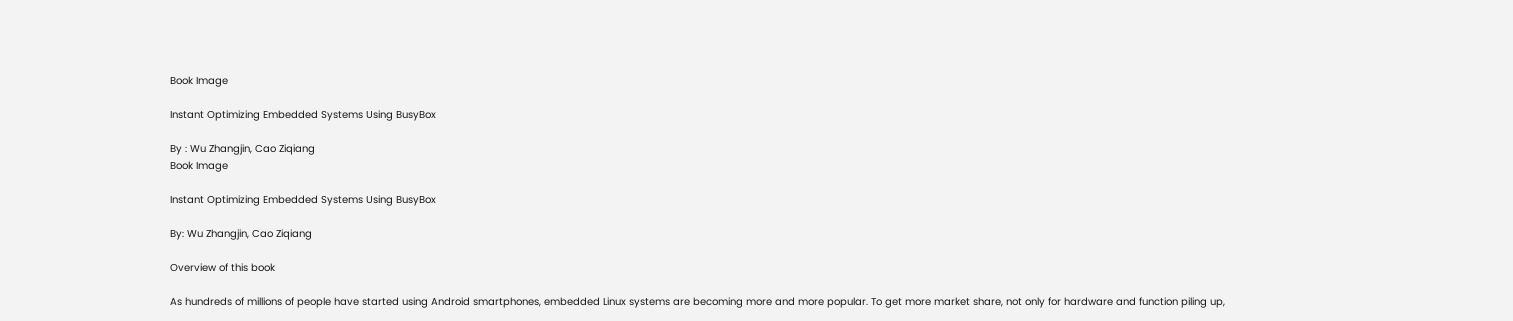Book Image

Instant Optimizing Embedded Systems Using BusyBox

By : Wu Zhangjin, Cao Ziqiang
Book Image

Instant Optimizing Embedded Systems Using BusyBox

By: Wu Zhangjin, Cao Ziqiang

Overview of this book

As hundreds of millions of people have started using Android smartphones, embedded Linux systems are becoming more and more popular. To get more market share, not only for hardware and function piling up,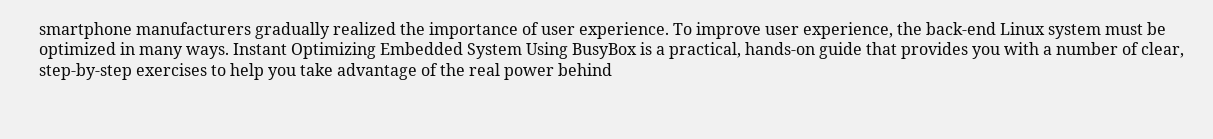smartphone manufacturers gradually realized the importance of user experience. To improve user experience, the back-end Linux system must be optimized in many ways. Instant Optimizing Embedded System Using BusyBox is a practical, hands-on guide that provides you with a number of clear, step-by-step exercises to help you take advantage of the real power behind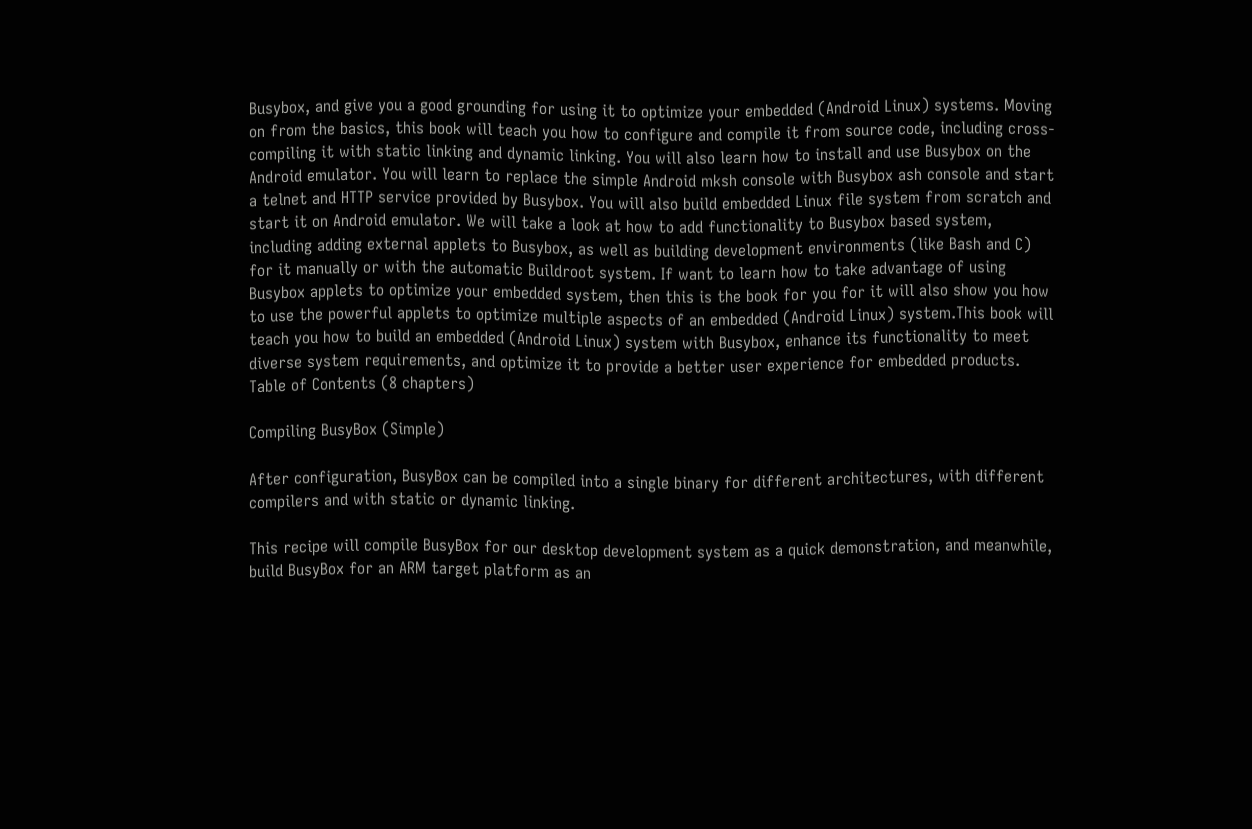Busybox, and give you a good grounding for using it to optimize your embedded (Android Linux) systems. Moving on from the basics, this book will teach you how to configure and compile it from source code, including cross-compiling it with static linking and dynamic linking. You will also learn how to install and use Busybox on the Android emulator. You will learn to replace the simple Android mksh console with Busybox ash console and start a telnet and HTTP service provided by Busybox. You will also build embedded Linux file system from scratch and start it on Android emulator. We will take a look at how to add functionality to Busybox based system, including adding external applets to Busybox, as well as building development environments (like Bash and C) for it manually or with the automatic Buildroot system. If want to learn how to take advantage of using Busybox applets to optimize your embedded system, then this is the book for you for it will also show you how to use the powerful applets to optimize multiple aspects of an embedded (Android Linux) system.This book will teach you how to build an embedded (Android Linux) system with Busybox, enhance its functionality to meet diverse system requirements, and optimize it to provide a better user experience for embedded products.
Table of Contents (8 chapters)

Compiling BusyBox (Simple)

After configuration, BusyBox can be compiled into a single binary for different architectures, with different compilers and with static or dynamic linking.

This recipe will compile BusyBox for our desktop development system as a quick demonstration, and meanwhile, build BusyBox for an ARM target platform as an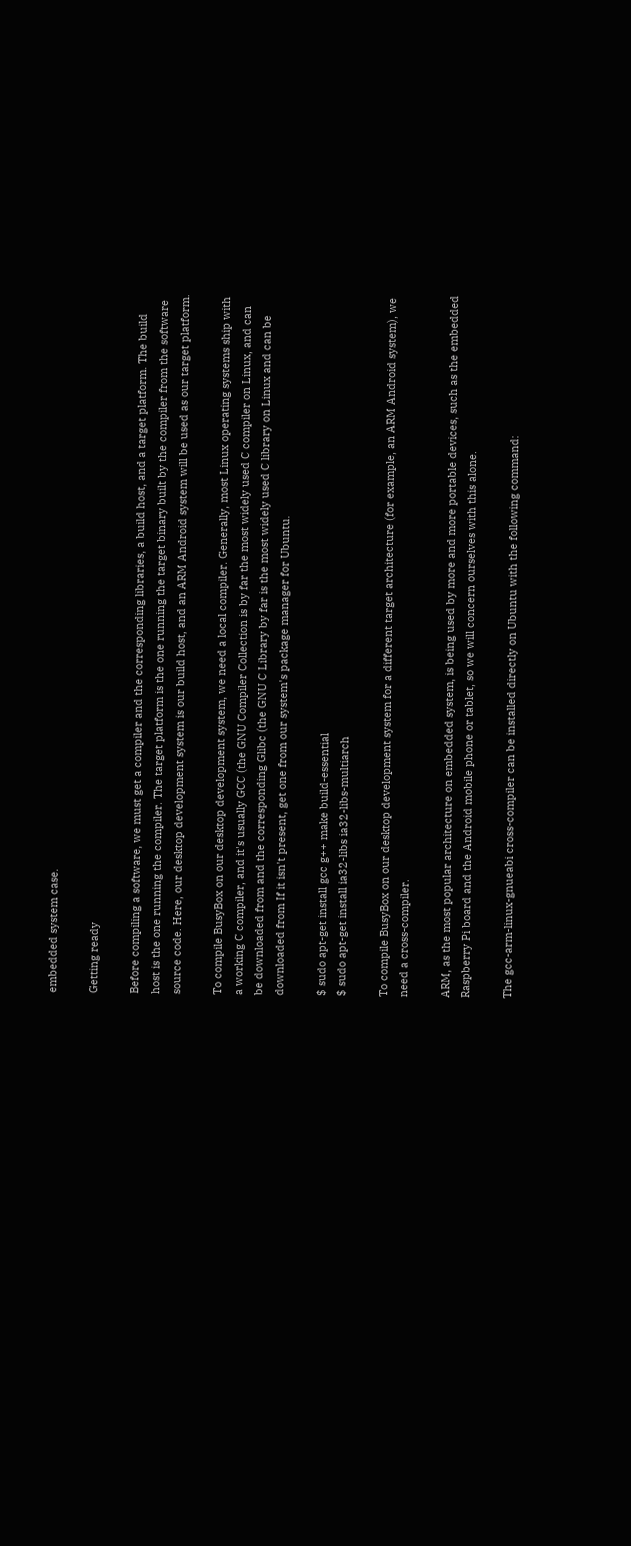embedded system case.

Getting ready

Before compiling a software, we must get a compiler and the corresponding libraries, a build host, and a target platform. The build host is the one running the compiler. The target platform is the one running the target binary built by the compiler from the software source code. Here, our desktop development system is our build host, and an ARM Android system will be used as our target platform.

To compile BusyBox on our desktop development system, we need a local compiler. Generally, most Linux operating systems ship with a working C compiler, and it's usually GCC (the GNU Compiler Collection is by far the most widely used C compiler on Linux, and can be downloaded from and the corresponding Glibc (the GNU C Library by far is the most widely used C library on Linux and can be downloaded from If it isn't present, get one from our system's package manager for Ubuntu.

$ sudo apt-get install gcc g++ make build-essential
$ sudo apt-get install ia32-libs ia32-libs-multiarch

To compile BusyBox on our desktop development system for a different target architecture (for example, an ARM Android system), we need a cross-compiler.

ARM, as the most popular architecture on embedded system, is being used by more and more portable devices, such as the embedded Raspberry Pi board and the Android mobile phone or tablet, so we will concern ourselves with this alone.

The gcc-arm-linux-gnueabi cross-compiler can be installed directly on Ubuntu with the following command: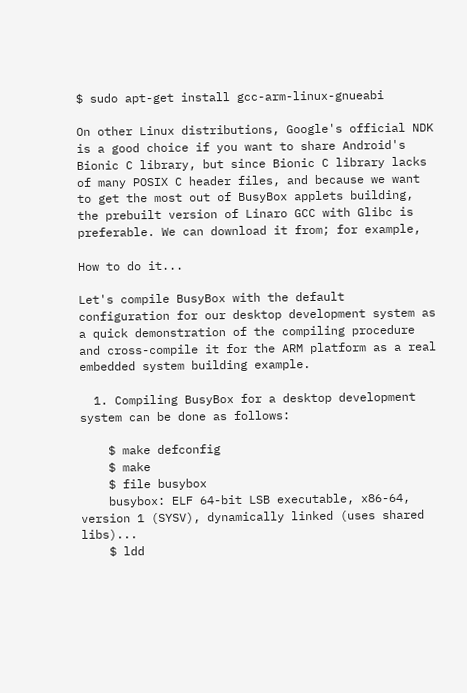$ sudo apt-get install gcc-arm-linux-gnueabi

On other Linux distributions, Google's official NDK is a good choice if you want to share Android's Bionic C library, but since Bionic C library lacks of many POSIX C header files, and because we want to get the most out of BusyBox applets building, the prebuilt version of Linaro GCC with Glibc is preferable. We can download it from; for example,

How to do it...

Let's compile BusyBox with the default configuration for our desktop development system as a quick demonstration of the compiling procedure and cross-compile it for the ARM platform as a real embedded system building example.

  1. Compiling BusyBox for a desktop development system can be done as follows:

    $ make defconfig
    $ make
    $ file busybox
    busybox: ELF 64-bit LSB executable, x86-64, version 1 (SYSV), dynamically linked (uses shared libs)...
    $ ldd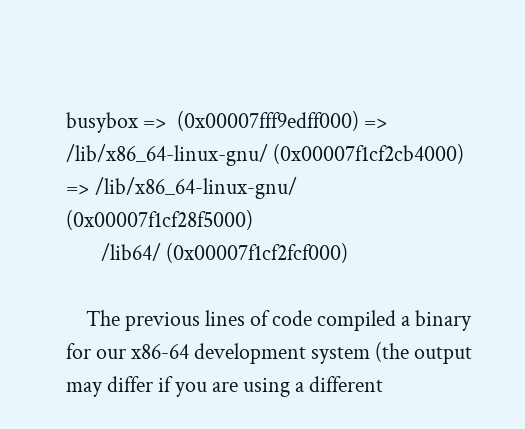busybox =>  (0x00007fff9edff000) => /lib/x86_64-linux-gnu/ (0x00007f1cf2cb4000) => /lib/x86_64-linux-gnu/ (0x00007f1cf28f5000)
       /lib64/ (0x00007f1cf2fcf000)

    The previous lines of code compiled a binary for our x86-64 development system (the output may differ if you are using a different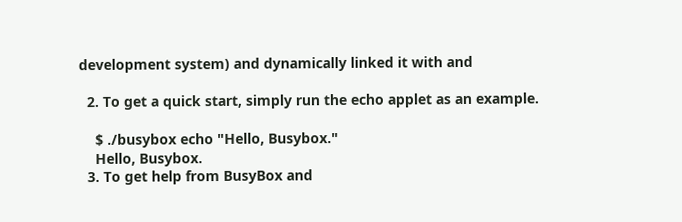development system) and dynamically linked it with and

  2. To get a quick start, simply run the echo applet as an example.

    $ ./busybox echo "Hello, Busybox."
    Hello, Busybox.
  3. To get help from BusyBox and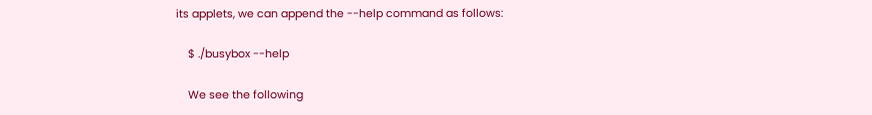its applets, we can append the --help command as follows:

    $ ./busybox --help

    We see the following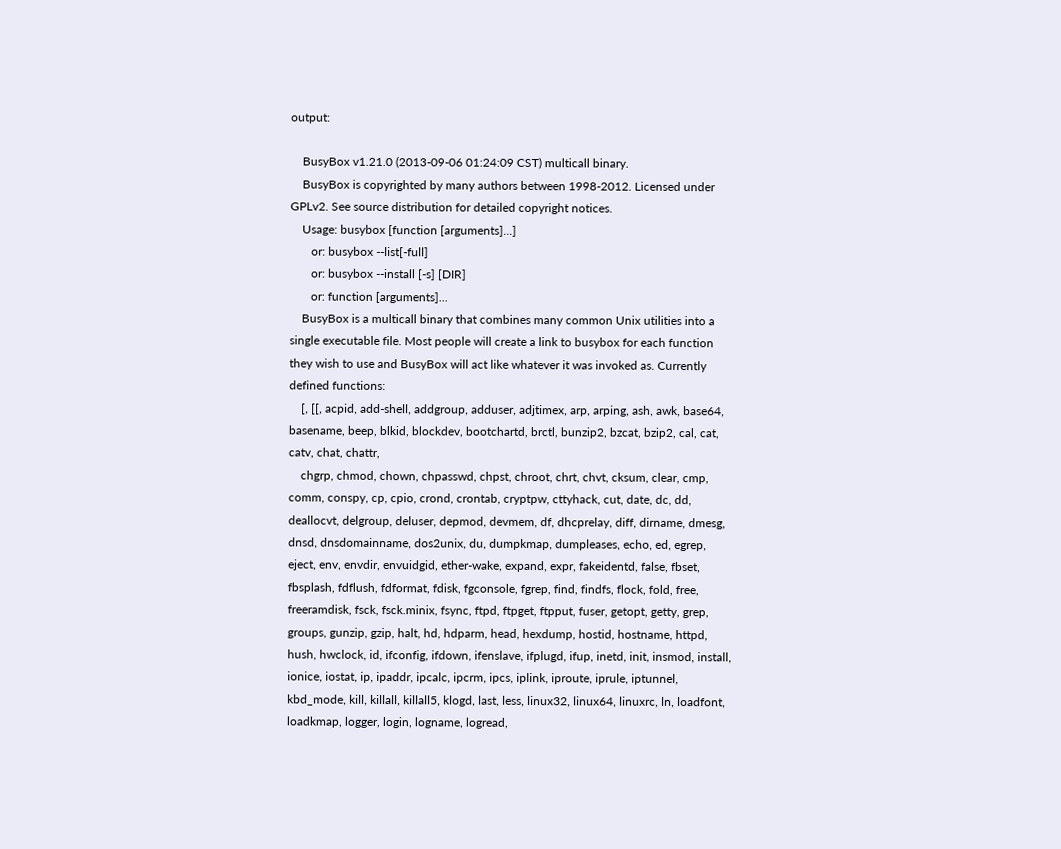output:

    BusyBox v1.21.0 (2013-09-06 01:24:09 CST) multicall binary.
    BusyBox is copyrighted by many authors between 1998-2012. Licensed under GPLv2. See source distribution for detailed copyright notices.
    Usage: busybox [function [arguments]...]
       or: busybox --list[-full]
       or: busybox --install [-s] [DIR]
       or: function [arguments]...
    BusyBox is a multicall binary that combines many common Unix utilities into a single executable file. Most people will create a link to busybox for each function they wish to use and BusyBox will act like whatever it was invoked as. Currently defined functions:
    [, [[, acpid, add-shell, addgroup, adduser, adjtimex, arp, arping, ash, awk, base64, basename, beep, blkid, blockdev, bootchartd, brctl, bunzip2, bzcat, bzip2, cal, cat, catv, chat, chattr,
    chgrp, chmod, chown, chpasswd, chpst, chroot, chrt, chvt, cksum, clear, cmp, comm, conspy, cp, cpio, crond, crontab, cryptpw, cttyhack, cut, date, dc, dd, deallocvt, delgroup, deluser, depmod, devmem, df, dhcprelay, diff, dirname, dmesg, dnsd, dnsdomainname, dos2unix, du, dumpkmap, dumpleases, echo, ed, egrep, eject, env, envdir, envuidgid, ether-wake, expand, expr, fakeidentd, false, fbset, fbsplash, fdflush, fdformat, fdisk, fgconsole, fgrep, find, findfs, flock, fold, free, freeramdisk, fsck, fsck.minix, fsync, ftpd, ftpget, ftpput, fuser, getopt, getty, grep, groups, gunzip, gzip, halt, hd, hdparm, head, hexdump, hostid, hostname, httpd, hush, hwclock, id, ifconfig, ifdown, ifenslave, ifplugd, ifup, inetd, init, insmod, install, ionice, iostat, ip, ipaddr, ipcalc, ipcrm, ipcs, iplink, iproute, iprule, iptunnel, kbd_mode, kill, killall, killall5, klogd, last, less, linux32, linux64, linuxrc, ln, loadfont, loadkmap, logger, login, logname, logread,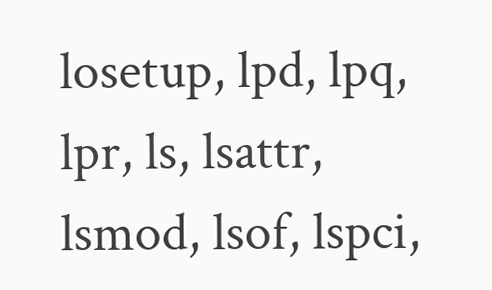losetup, lpd, lpq, lpr, ls, lsattr, lsmod, lsof, lspci,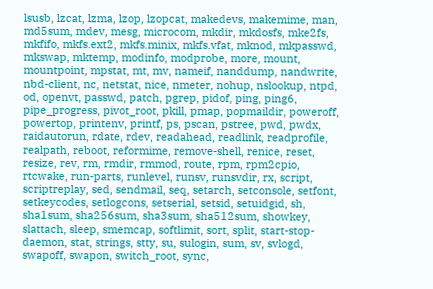lsusb, lzcat, lzma, lzop, lzopcat, makedevs, makemime, man, md5sum, mdev, mesg, microcom, mkdir, mkdosfs, mke2fs, mkfifo, mkfs.ext2, mkfs.minix, mkfs.vfat, mknod, mkpasswd, mkswap, mktemp, modinfo, modprobe, more, mount, mountpoint, mpstat, mt, mv, nameif, nanddump, nandwrite, nbd-client, nc, netstat, nice, nmeter, nohup, nslookup, ntpd, od, openvt, passwd, patch, pgrep, pidof, ping, ping6, pipe_progress, pivot_root, pkill, pmap, popmaildir, poweroff, powertop, printenv, printf, ps, pscan, pstree, pwd, pwdx, raidautorun, rdate, rdev, readahead, readlink, readprofile, realpath, reboot, reformime, remove-shell, renice, reset, resize, rev, rm, rmdir, rmmod, route, rpm, rpm2cpio, rtcwake, run-parts, runlevel, runsv, runsvdir, rx, script, scriptreplay, sed, sendmail, seq, setarch, setconsole, setfont, setkeycodes, setlogcons, setserial, setsid, setuidgid, sh, sha1sum, sha256sum, sha3sum, sha512sum, showkey, slattach, sleep, smemcap, softlimit, sort, split, start-stop-daemon, stat, strings, stty, su, sulogin, sum, sv, svlogd, swapoff, swapon, switch_root, sync,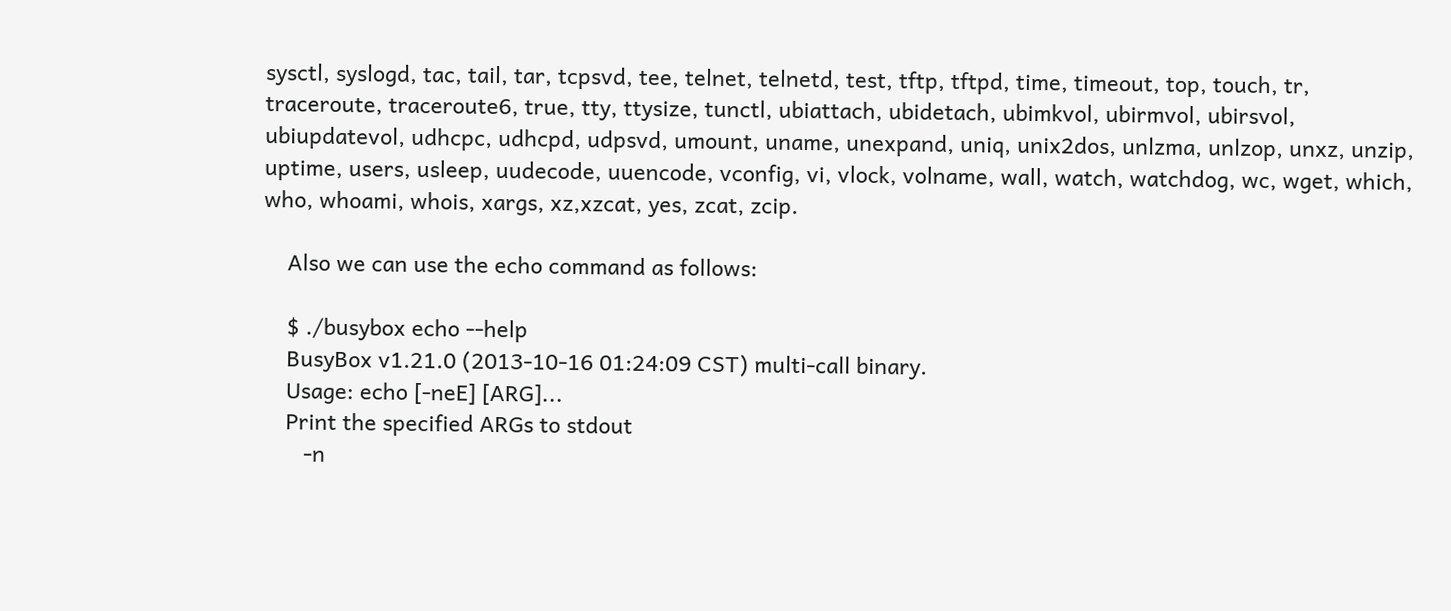sysctl, syslogd, tac, tail, tar, tcpsvd, tee, telnet, telnetd, test, tftp, tftpd, time, timeout, top, touch, tr, traceroute, traceroute6, true, tty, ttysize, tunctl, ubiattach, ubidetach, ubimkvol, ubirmvol, ubirsvol, ubiupdatevol, udhcpc, udhcpd, udpsvd, umount, uname, unexpand, uniq, unix2dos, unlzma, unlzop, unxz, unzip, uptime, users, usleep, uudecode, uuencode, vconfig, vi, vlock, volname, wall, watch, watchdog, wc, wget, which, who, whoami, whois, xargs, xz,xzcat, yes, zcat, zcip.

    Also we can use the echo command as follows:

    $ ./busybox echo --help
    BusyBox v1.21.0 (2013-10-16 01:24:09 CST) multi-call binary.
    Usage: echo [-neE] [ARG]...
    Print the specified ARGs to stdout
       -n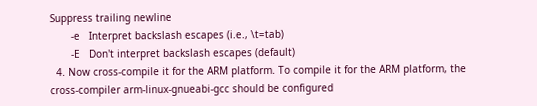Suppress trailing newline
       -e   Interpret backslash escapes (i.e., \t=tab)
       -E   Don't interpret backslash escapes (default)
  4. Now cross-compile it for the ARM platform. To compile it for the ARM platform, the cross-compiler arm-linux-gnueabi-gcc should be configured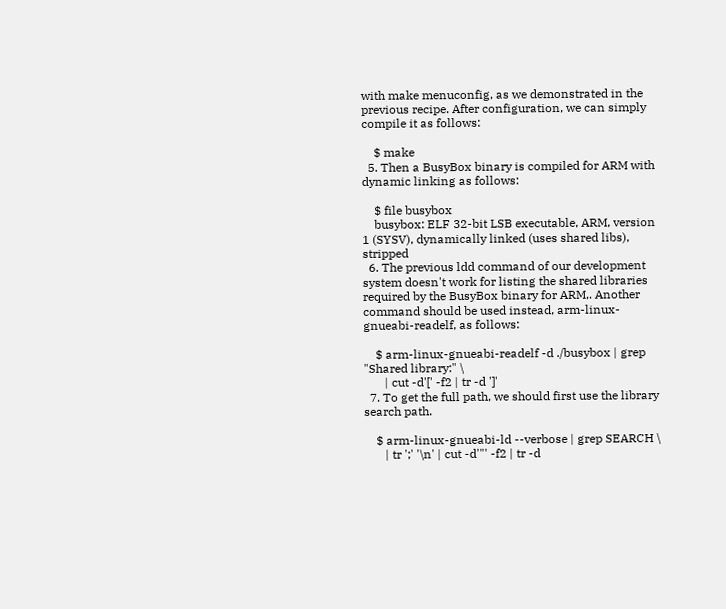with make menuconfig, as we demonstrated in the previous recipe. After configuration, we can simply compile it as follows:

    $ make
  5. Then a BusyBox binary is compiled for ARM with dynamic linking as follows:

    $ file busybox
    busybox: ELF 32-bit LSB executable, ARM, version 1 (SYSV), dynamically linked (uses shared libs), stripped
  6. The previous ldd command of our development system doesn't work for listing the shared libraries required by the BusyBox binary for ARM,. Another command should be used instead, arm-linux-gnueabi-readelf, as follows:

    $ arm-linux-gnueabi-readelf -d ./busybox | grep "Shared library:" \
       | cut -d'[' -f2 | tr -d ']'
  7. To get the full path, we should first use the library search path.

    $ arm-linux-gnueabi-ld --verbose | grep SEARCH \
       | tr ';' '\n' | cut -d'"' -f2 | tr -d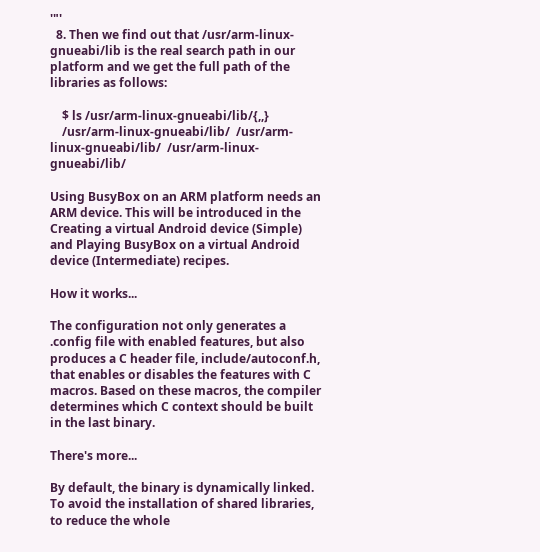'"'
  8. Then we find out that /usr/arm-linux-gnueabi/lib is the real search path in our platform and we get the full path of the libraries as follows:

    $ ls /usr/arm-linux-gnueabi/lib/{,,}
    /usr/arm-linux-gnueabi/lib/  /usr/arm-linux-gnueabi/lib/  /usr/arm-linux-gnueabi/lib/

Using BusyBox on an ARM platform needs an ARM device. This will be introduced in the Creating a virtual Android device (Simple) and Playing BusyBox on a virtual Android device (Intermediate) recipes.

How it works...

The configuration not only generates a .config file with enabled features, but also produces a C header file, include/autoconf.h, that enables or disables the features with C macros. Based on these macros, the compiler determines which C context should be built in the last binary.

There's more...

By default, the binary is dynamically linked. To avoid the installation of shared libraries, to reduce the whole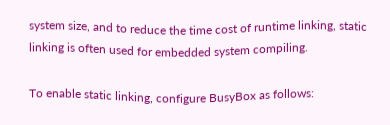system size, and to reduce the time cost of runtime linking, static linking is often used for embedded system compiling.

To enable static linking, configure BusyBox as follows: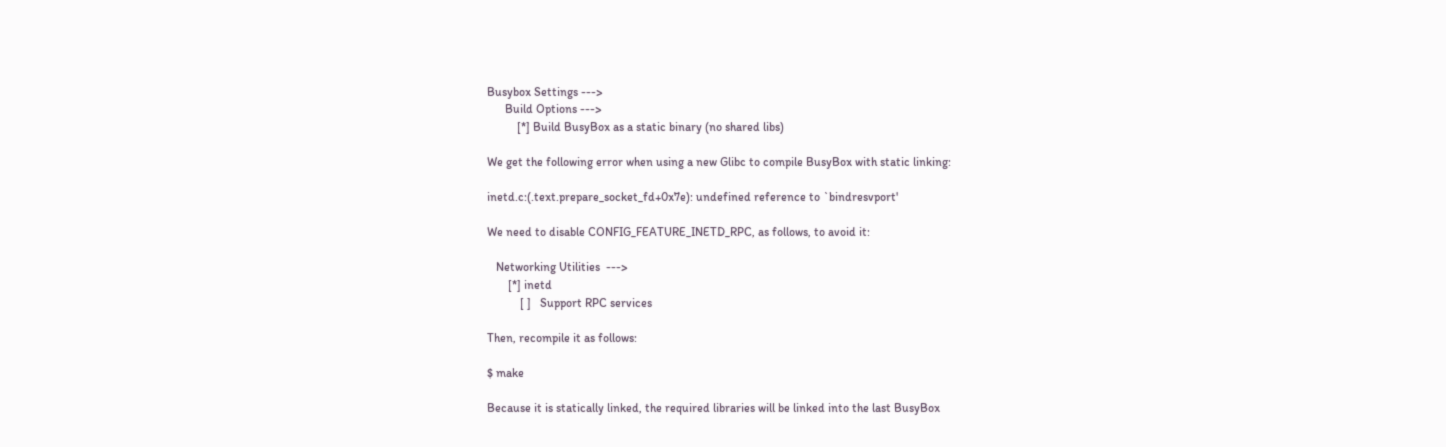Busybox Settings --->
      Build Options --->
          [*] Build BusyBox as a static binary (no shared libs)

We get the following error when using a new Glibc to compile BusyBox with static linking:

inetd.c:(.text.prepare_socket_fd+0x7e): undefined reference to `bindresvport'

We need to disable CONFIG_FEATURE_INETD_RPC, as follows, to avoid it:

   Networking Utilities  --->
       [*] inetd
           [ ]   Support RPC services

Then, recompile it as follows:

$ make

Because it is statically linked, the required libraries will be linked into the last BusyBox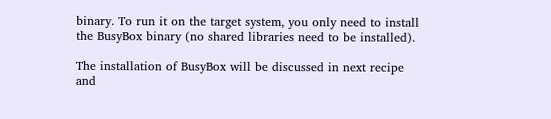binary. To run it on the target system, you only need to install the BusyBox binary (no shared libraries need to be installed).

The installation of BusyBox will be discussed in next recipe and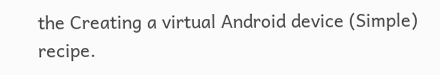the Creating a virtual Android device (Simple) recipe.